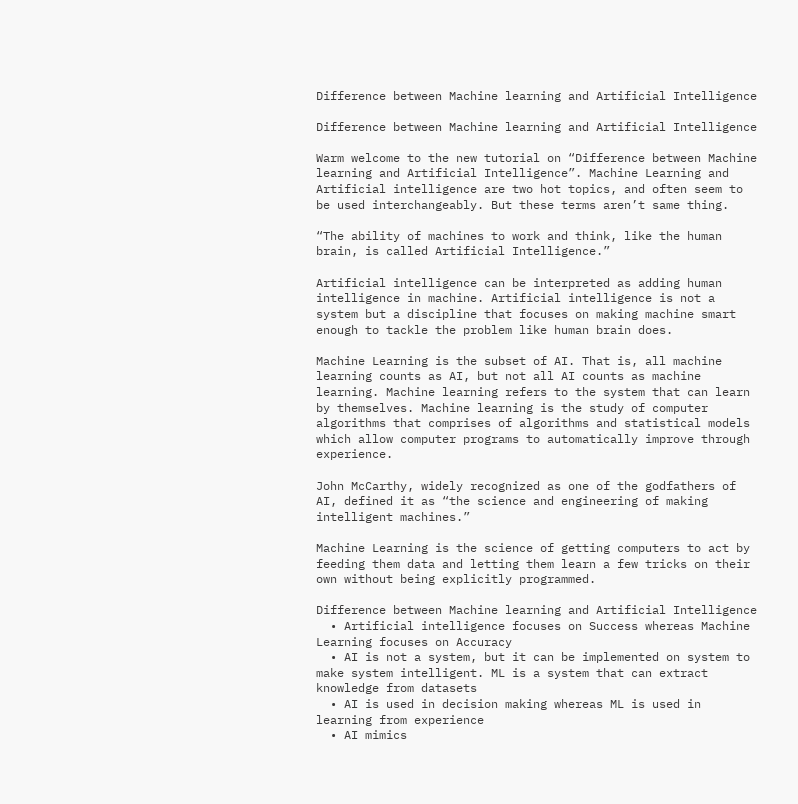Difference between Machine learning and Artificial Intelligence

Difference between Machine learning and Artificial Intelligence

Warm welcome to the new tutorial on “Difference between Machine learning and Artificial Intelligence”. Machine Learning and Artificial intelligence are two hot topics, and often seem to be used interchangeably. But these terms aren’t same thing.

“The ability of machines to work and think, like the human brain, is called Artificial Intelligence.”

Artificial intelligence can be interpreted as adding human intelligence in machine. Artificial intelligence is not a system but a discipline that focuses on making machine smart enough to tackle the problem like human brain does.

Machine Learning is the subset of AI. That is, all machine learning counts as AI, but not all AI counts as machine learning. Machine learning refers to the system that can learn by themselves. Machine learning is the study of computer algorithms that comprises of algorithms and statistical models which allow computer programs to automatically improve through experience.

John McCarthy, widely recognized as one of the godfathers of AI, defined it as “the science and engineering of making intelligent machines.”

Machine Learning is the science of getting computers to act by feeding them data and letting them learn a few tricks on their own without being explicitly programmed.

Difference between Machine learning and Artificial Intelligence
  • Artificial intelligence focuses on Success whereas Machine Learning focuses on Accuracy
  • AI is not a system, but it can be implemented on system to make system intelligent. ML is a system that can extract knowledge from datasets
  • AI is used in decision making whereas ML is used in learning from experience
  • AI mimics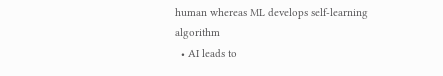human whereas ML develops self-learning algorithm
  • AI leads to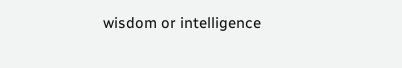wisdom or intelligence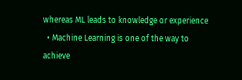whereas ML leads to knowledge or experience
  • Machine Learning is one of the way to achieve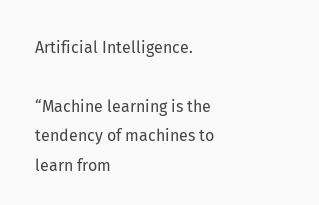Artificial Intelligence.

“Machine learning is the tendency of machines to learn from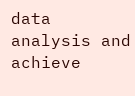data analysis and achieve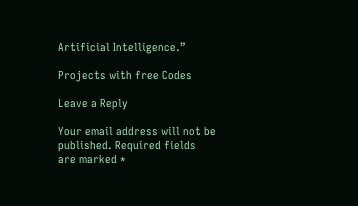Artificial Intelligence.”

Projects with free Codes

Leave a Reply

Your email address will not be published. Required fields are marked *